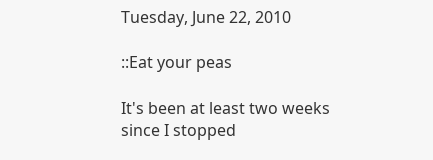Tuesday, June 22, 2010

::Eat your peas

It's been at least two weeks since I stopped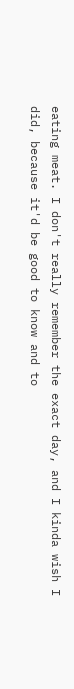eating meat. I don't really remember the exact day, and I kinda wish I did, because it'd be good to know and to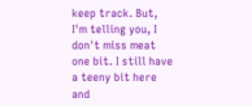keep track. But, I'm telling you, I don't miss meat one bit. I still have a teeny bit here and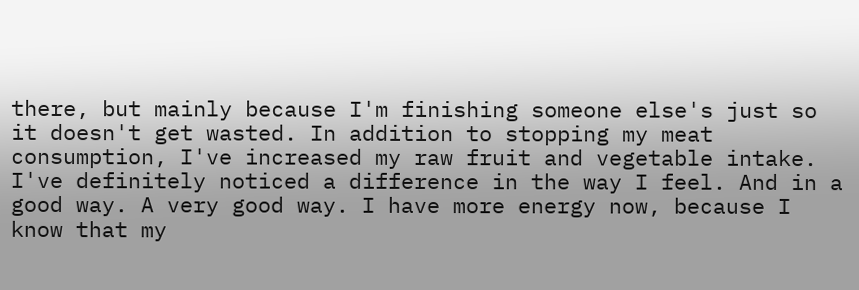there, but mainly because I'm finishing someone else's just so it doesn't get wasted. In addition to stopping my meat consumption, I've increased my raw fruit and vegetable intake. I've definitely noticed a difference in the way I feel. And in a good way. A very good way. I have more energy now, because I know that my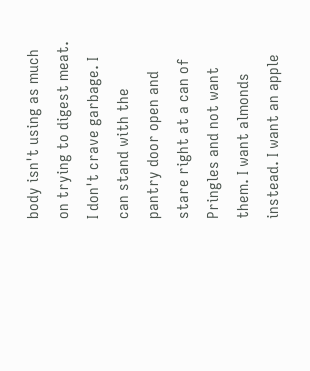body isn't using as much on trying to digest meat. I don't crave garbage. I can stand with the pantry door open and stare right at a can of Pringles and not want them. I want almonds instead. I want an apple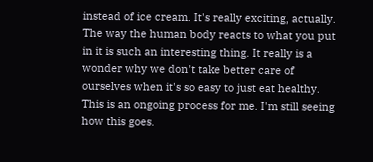instead of ice cream. It's really exciting, actually. The way the human body reacts to what you put in it is such an interesting thing. It really is a wonder why we don't take better care of ourselves when it's so easy to just eat healthy. This is an ongoing process for me. I'm still seeing how this goes.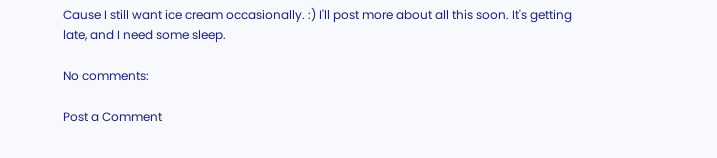Cause I still want ice cream occasionally. :) I'll post more about all this soon. It's getting late, and I need some sleep.

No comments:

Post a Comment